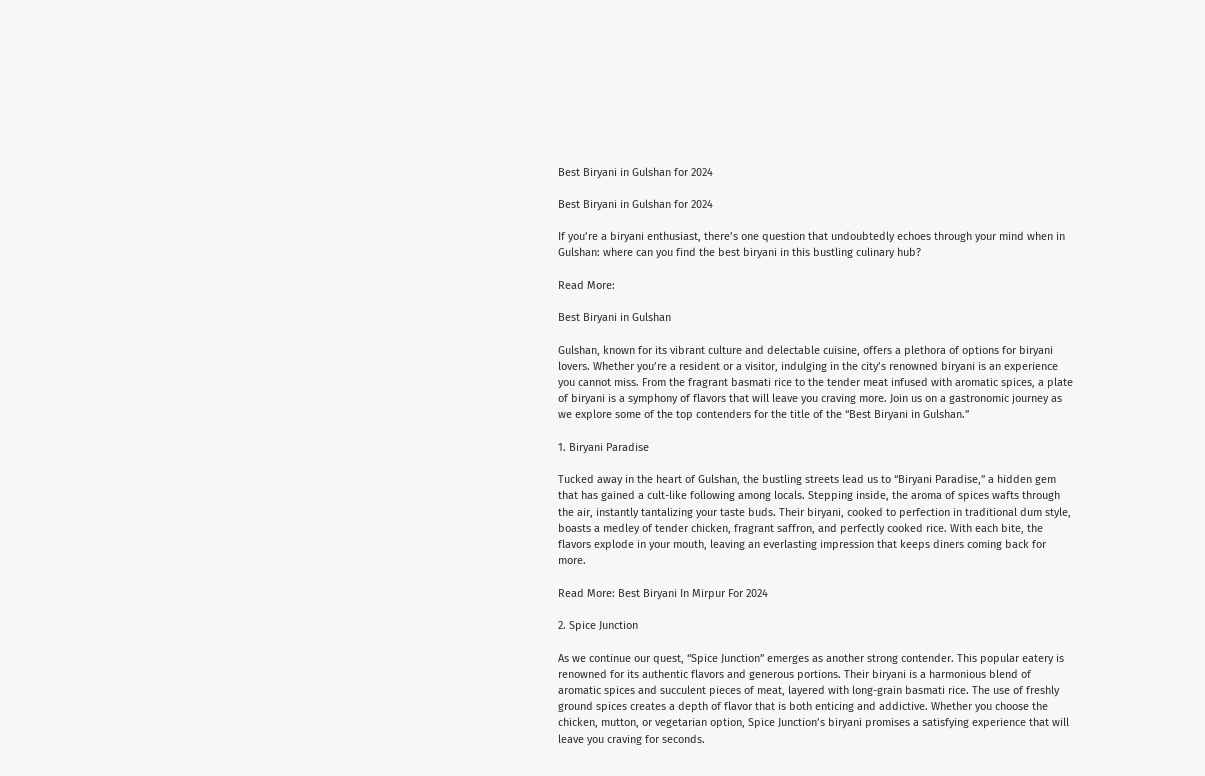Best Biryani in Gulshan for 2024

Best Biryani in Gulshan for 2024

If you’re a biryani enthusiast, there’s one question that undoubtedly echoes through your mind when in Gulshan: where can you find the best biryani in this bustling culinary hub?

Read More:

Best Biryani in Gulshan

Gulshan, known for its vibrant culture and delectable cuisine, offers a plethora of options for biryani lovers. Whether you’re a resident or a visitor, indulging in the city’s renowned biryani is an experience you cannot miss. From the fragrant basmati rice to the tender meat infused with aromatic spices, a plate of biryani is a symphony of flavors that will leave you craving more. Join us on a gastronomic journey as we explore some of the top contenders for the title of the “Best Biryani in Gulshan.”

1. Biryani Paradise

Tucked away in the heart of Gulshan, the bustling streets lead us to “Biryani Paradise,” a hidden gem that has gained a cult-like following among locals. Stepping inside, the aroma of spices wafts through the air, instantly tantalizing your taste buds. Their biryani, cooked to perfection in traditional dum style, boasts a medley of tender chicken, fragrant saffron, and perfectly cooked rice. With each bite, the flavors explode in your mouth, leaving an everlasting impression that keeps diners coming back for more.

Read More: Best Biryani In Mirpur For 2024

2. Spice Junction

As we continue our quest, “Spice Junction” emerges as another strong contender. This popular eatery is renowned for its authentic flavors and generous portions. Their biryani is a harmonious blend of aromatic spices and succulent pieces of meat, layered with long-grain basmati rice. The use of freshly ground spices creates a depth of flavor that is both enticing and addictive. Whether you choose the chicken, mutton, or vegetarian option, Spice Junction’s biryani promises a satisfying experience that will leave you craving for seconds.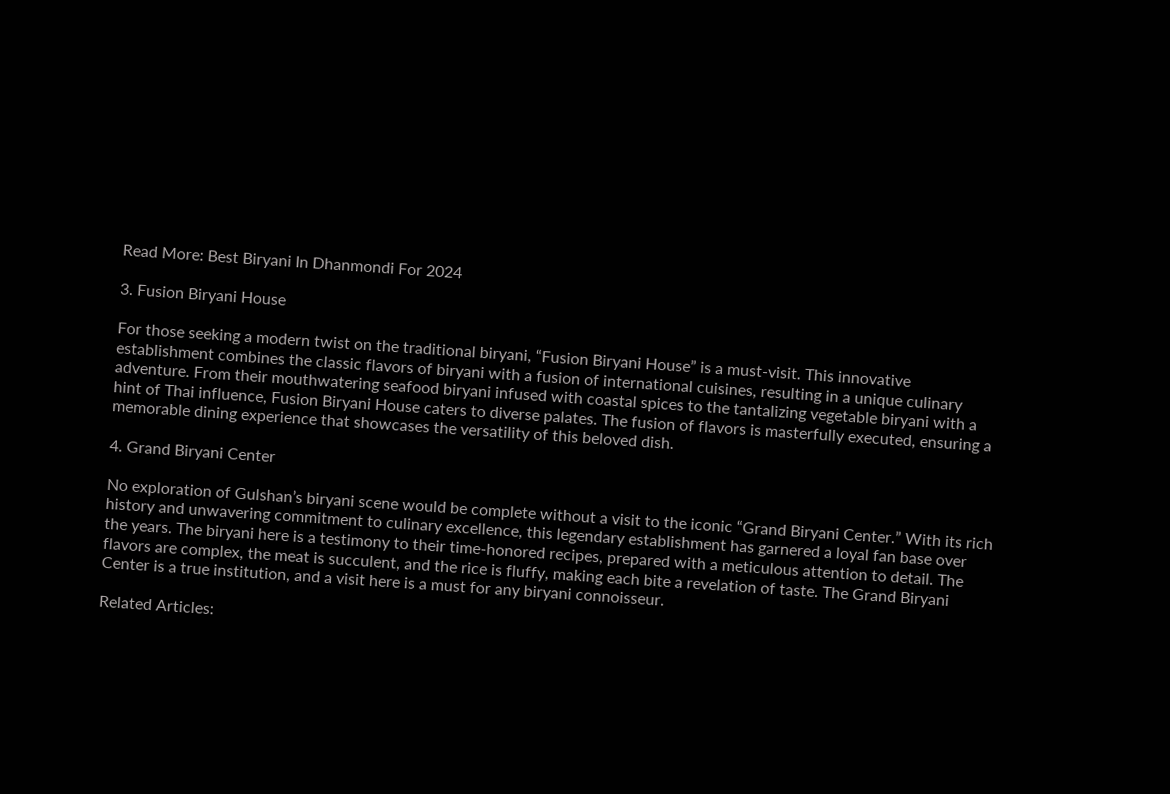Read More: Best Biryani In Dhanmondi For 2024

3. Fusion Biryani House

For those seeking a modern twist on the traditional biryani, “Fusion Biryani House” is a must-visit. This innovative establishment combines the classic flavors of biryani with a fusion of international cuisines, resulting in a unique culinary adventure. From their mouthwatering seafood biryani infused with coastal spices to the tantalizing vegetable biryani with a hint of Thai influence, Fusion Biryani House caters to diverse palates. The fusion of flavors is masterfully executed, ensuring a memorable dining experience that showcases the versatility of this beloved dish.

4. Grand Biryani Center

No exploration of Gulshan’s biryani scene would be complete without a visit to the iconic “Grand Biryani Center.” With its rich history and unwavering commitment to culinary excellence, this legendary establishment has garnered a loyal fan base over the years. The biryani here is a testimony to their time-honored recipes, prepared with a meticulous attention to detail. The flavors are complex, the meat is succulent, and the rice is fluffy, making each bite a revelation of taste. The Grand Biryani Center is a true institution, and a visit here is a must for any biryani connoisseur.

Related Articles: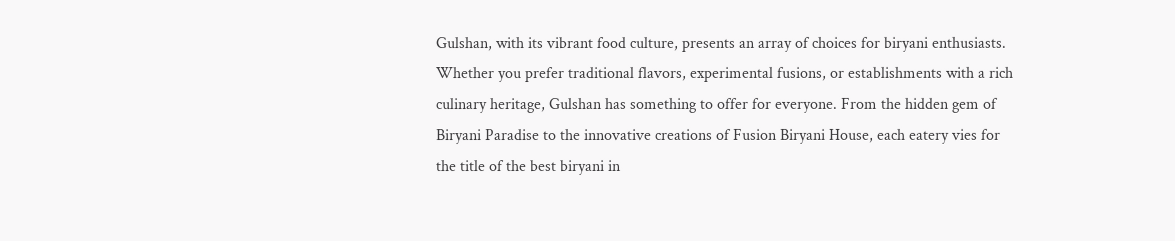Gulshan, with its vibrant food culture, presents an array of choices for biryani enthusiasts. Whether you prefer traditional flavors, experimental fusions, or establishments with a rich culinary heritage, Gulshan has something to offer for everyone. From the hidden gem of Biryani Paradise to the innovative creations of Fusion Biryani House, each eatery vies for the title of the best biryani in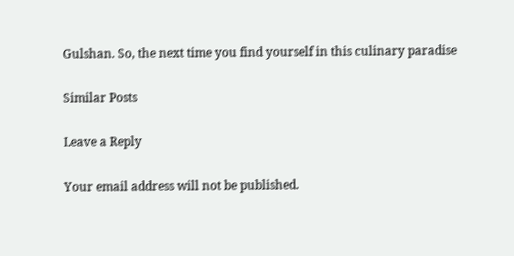Gulshan. So, the next time you find yourself in this culinary paradise

Similar Posts

Leave a Reply

Your email address will not be published.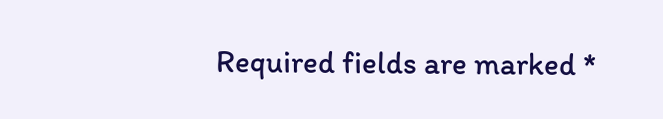Required fields are marked *